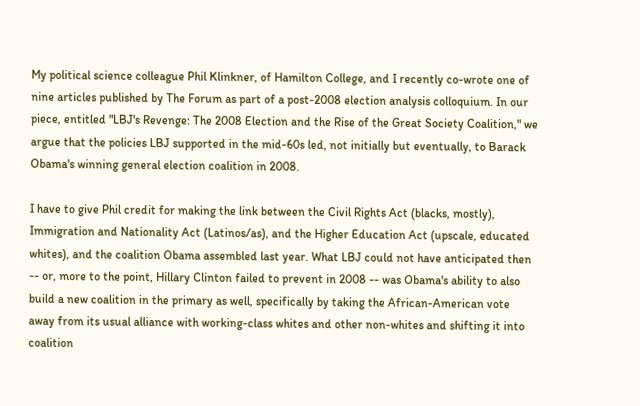My political science colleague Phil Klinkner, of Hamilton College, and I recently co-wrote one of nine articles published by The Forum as part of a post-2008 election analysis colloquium. In our piece, entitled "LBJ's Revenge: The 2008 Election and the Rise of the Great Society Coalition," we argue that the policies LBJ supported in the mid-60s led, not initially but eventually, to Barack Obama's winning general election coalition in 2008.

I have to give Phil credit for making the link between the Civil Rights Act (blacks, mostly), Immigration and Nationality Act (Latinos/as), and the Higher Education Act (upscale, educated whites), and the coalition Obama assembled last year. What LBJ could not have anticipated then -- or, more to the point, Hillary Clinton failed to prevent in 2008 -- was Obama's ability to also build a new coalition in the primary as well, specifically by taking the African-American vote away from its usual alliance with working-class whites and other non-whites and shifting it into coalition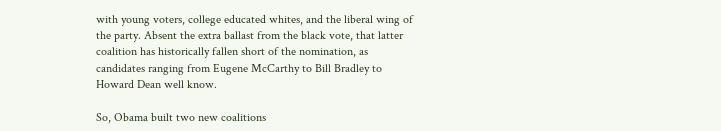with young voters, college educated whites, and the liberal wing of the party. Absent the extra ballast from the black vote, that latter coalition has historically fallen short of the nomination, as candidates ranging from Eugene McCarthy to Bill Bradley to Howard Dean well know.

So, Obama built two new coalitions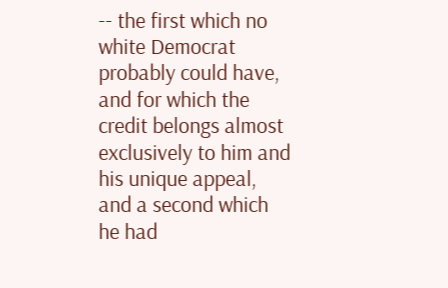-- the first which no white Democrat probably could have, and for which the credit belongs almost exclusively to him and his unique appeal, and a second which he had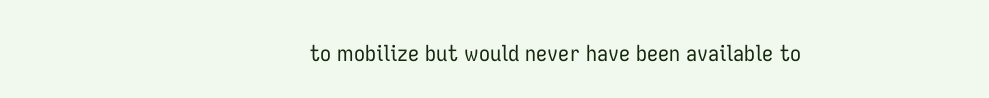to mobilize but would never have been available to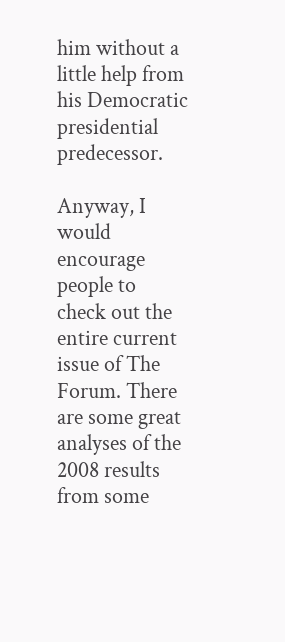him without a little help from his Democratic presidential predecessor.

Anyway, I would encourage people to check out the entire current issue of The Forum. There are some great analyses of the 2008 results from some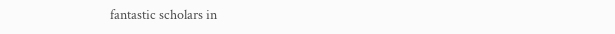fantastic scholars in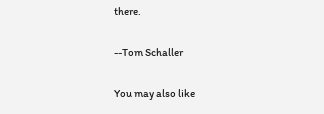there.

--Tom Schaller

You may also like